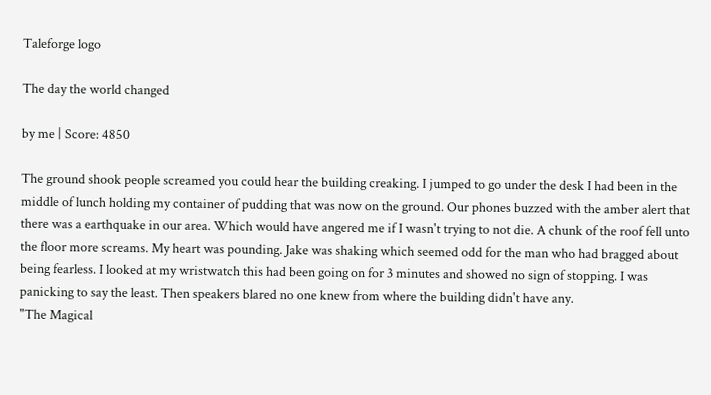Taleforge logo

The day the world changed

by me | Score: 4850

The ground shook people screamed you could hear the building creaking. I jumped to go under the desk I had been in the middle of lunch holding my container of pudding that was now on the ground. Our phones buzzed with the amber alert that there was a earthquake in our area. Which would have angered me if I wasn't trying to not die. A chunk of the roof fell unto the floor more screams. My heart was pounding. Jake was shaking which seemed odd for the man who had bragged about being fearless. I looked at my wristwatch this had been going on for 3 minutes and showed no sign of stopping. I was panicking to say the least. Then speakers blared no one knew from where the building didn't have any.
"The Magical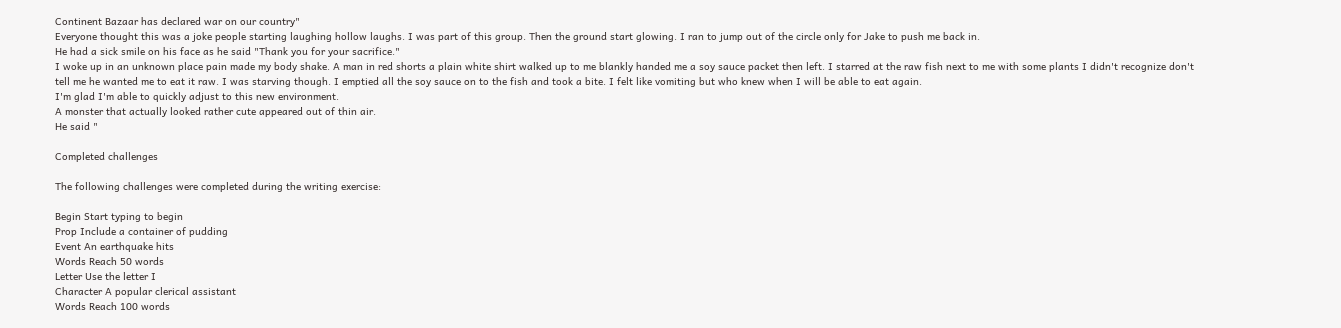Continent Bazaar has declared war on our country"
Everyone thought this was a joke people starting laughing hollow laughs. I was part of this group. Then the ground start glowing. I ran to jump out of the circle only for Jake to push me back in.
He had a sick smile on his face as he said "Thank you for your sacrifice."
I woke up in an unknown place pain made my body shake. A man in red shorts a plain white shirt walked up to me blankly handed me a soy sauce packet then left. I starred at the raw fish next to me with some plants I didn't recognize don't tell me he wanted me to eat it raw. I was starving though. I emptied all the soy sauce on to the fish and took a bite. I felt like vomiting but who knew when I will be able to eat again.
I'm glad I'm able to quickly adjust to this new environment.
A monster that actually looked rather cute appeared out of thin air.
He said "

Completed challenges

The following challenges were completed during the writing exercise:

Begin Start typing to begin
Prop Include a container of pudding
Event An earthquake hits
Words Reach 50 words
Letter Use the letter I
Character A popular clerical assistant
Words Reach 100 words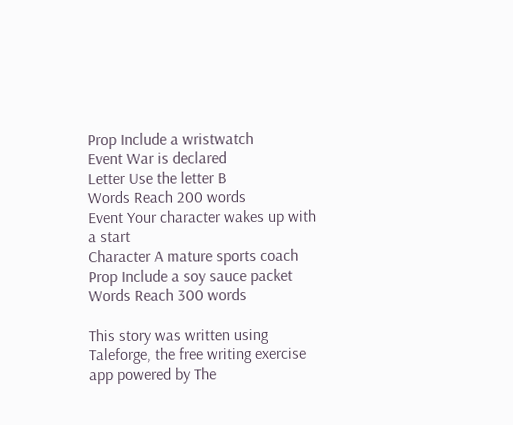Prop Include a wristwatch
Event War is declared
Letter Use the letter B
Words Reach 200 words
Event Your character wakes up with a start
Character A mature sports coach
Prop Include a soy sauce packet
Words Reach 300 words

This story was written using Taleforge, the free writing exercise app powered by The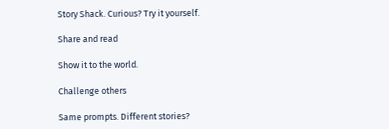Story Shack. Curious? Try it yourself.

Share and read

Show it to the world.

Challenge others

Same prompts. Different stories?